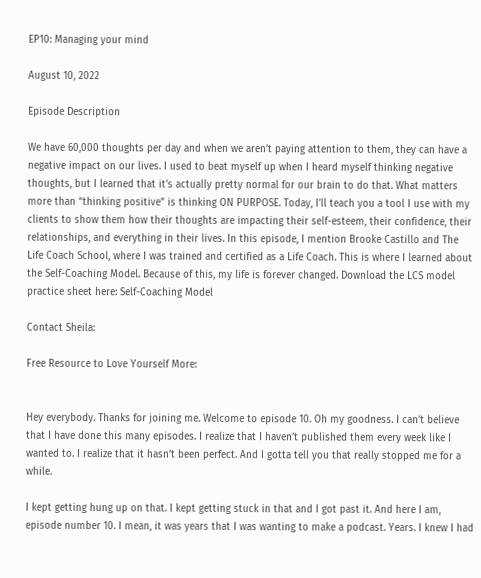EP10: Managing your mind

August 10, 2022

Episode Description

We have 60,000 thoughts per day and when we aren’t paying attention to them, they can have a negative impact on our lives. I used to beat myself up when I heard myself thinking negative thoughts, but I learned that it’s actually pretty normal for our brain to do that. What matters more than “thinking positive” is thinking ON PURPOSE. Today, I’ll teach you a tool I use with my clients to show them how their thoughts are impacting their self-esteem, their confidence, their relationships, and everything in their lives. In this episode, I mention Brooke Castillo and The Life Coach School, where I was trained and certified as a Life Coach. This is where I learned about the Self-Coaching Model. Because of this, my life is forever changed. Download the LCS model practice sheet here: Self-Coaching Model

Contact Sheila:

Free Resource to Love Yourself More:


Hey everybody. Thanks for joining me. Welcome to episode 10. Oh my goodness. I can’t believe that I have done this many episodes. I realize that I haven’t published them every week like I wanted to. I realize that it hasn’t been perfect. And I gotta tell you that really stopped me for a while.

I kept getting hung up on that. I kept getting stuck in that and I got past it. And here I am, episode number 10. I mean, it was years that I was wanting to make a podcast. Years. I knew I had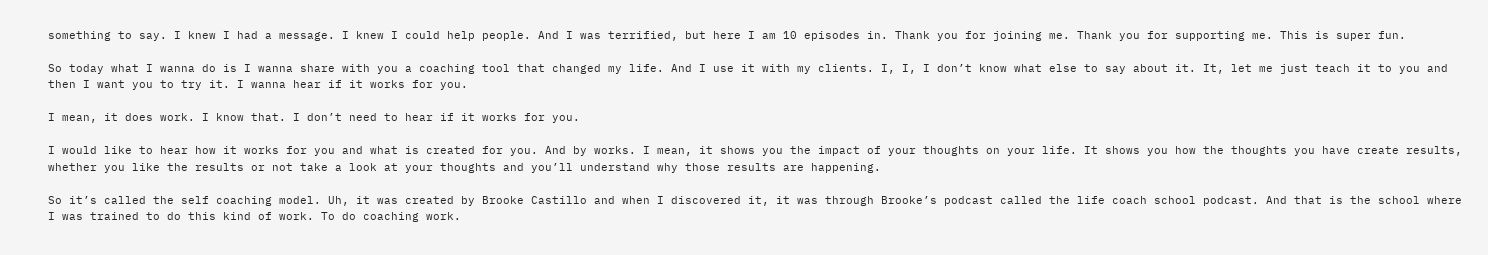something to say. I knew I had a message. I knew I could help people. And I was terrified, but here I am 10 episodes in. Thank you for joining me. Thank you for supporting me. This is super fun.

So today what I wanna do is I wanna share with you a coaching tool that changed my life. And I use it with my clients. I, I, I don’t know what else to say about it. It, let me just teach it to you and then I want you to try it. I wanna hear if it works for you.

I mean, it does work. I know that. I don’t need to hear if it works for you.

I would like to hear how it works for you and what is created for you. And by works. I mean, it shows you the impact of your thoughts on your life. It shows you how the thoughts you have create results, whether you like the results or not take a look at your thoughts and you’ll understand why those results are happening.

So it’s called the self coaching model. Uh, it was created by Brooke Castillo and when I discovered it, it was through Brooke’s podcast called the life coach school podcast. And that is the school where I was trained to do this kind of work. To do coaching work.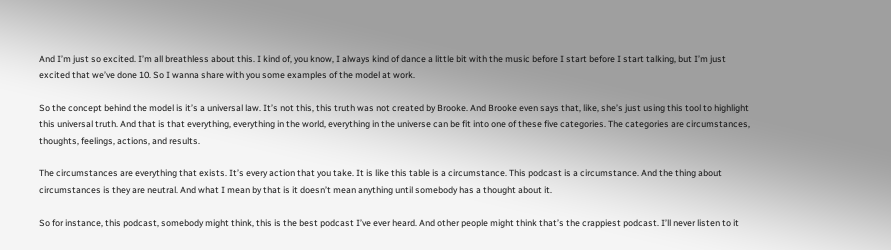And I’m just so excited. I’m all breathless about this. I kind of, you know, I always kind of dance a little bit with the music before I start before I start talking, but I’m just excited that we’ve done 10. So I wanna share with you some examples of the model at work.

So the concept behind the model is it’s a universal law. It’s not this, this truth was not created by Brooke. And Brooke even says that, like, she’s just using this tool to highlight this universal truth. And that is that everything, everything in the world, everything in the universe can be fit into one of these five categories. The categories are circumstances, thoughts, feelings, actions, and results.

The circumstances are everything that exists. It’s every action that you take. It is like this table is a circumstance. This podcast is a circumstance. And the thing about circumstances is they are neutral. And what I mean by that is it doesn’t mean anything until somebody has a thought about it.

So for instance, this podcast, somebody might think, this is the best podcast I’ve ever heard. And other people might think that’s the crappiest podcast. I’ll never listen to it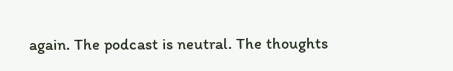again. The podcast is neutral. The thoughts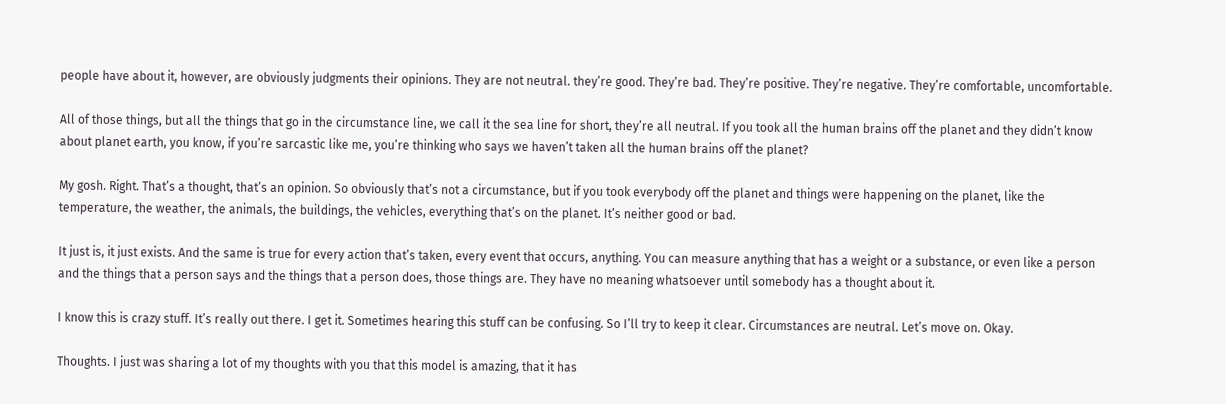people have about it, however, are obviously judgments their opinions. They are not neutral. they’re good. They’re bad. They’re positive. They’re negative. They’re comfortable, uncomfortable.

All of those things, but all the things that go in the circumstance line, we call it the sea line for short, they’re all neutral. If you took all the human brains off the planet and they didn’t know about planet earth, you know, if you’re sarcastic like me, you’re thinking who says we haven’t taken all the human brains off the planet?

My gosh. Right. That’s a thought, that’s an opinion. So obviously that’s not a circumstance, but if you took everybody off the planet and things were happening on the planet, like the temperature, the weather, the animals, the buildings, the vehicles, everything that’s on the planet. It’s neither good or bad.

It just is, it just exists. And the same is true for every action that’s taken, every event that occurs, anything. You can measure anything that has a weight or a substance, or even like a person and the things that a person says and the things that a person does, those things are. They have no meaning whatsoever until somebody has a thought about it.

I know this is crazy stuff. It’s really out there. I get it. Sometimes hearing this stuff can be confusing. So I’ll try to keep it clear. Circumstances are neutral. Let’s move on. Okay.

Thoughts. I just was sharing a lot of my thoughts with you that this model is amazing, that it has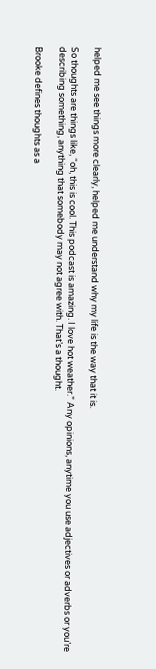helped me see things more clearly, helped me understand why my life is the way that it is.

So thoughts are things like, “oh, this is cool. This podcast is amazing. I love hot weather.” Any opinions, anytime you use adjectives or adverbs or you’re describing something, anything that somebody may not agree with. That’s a thought.

Brooke defines thoughts as a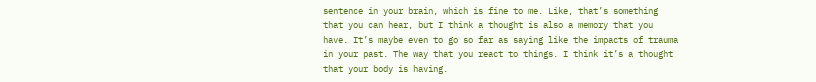sentence in your brain, which is fine to me. Like, that’s something that you can hear, but I think a thought is also a memory that you have. It’s maybe even to go so far as saying like the impacts of trauma in your past. The way that you react to things. I think it’s a thought that your body is having.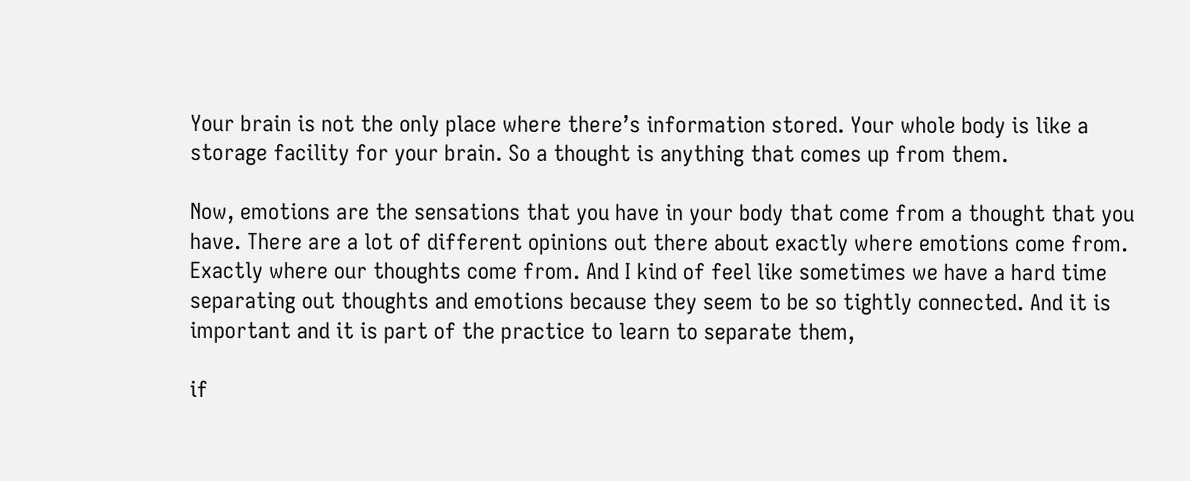Your brain is not the only place where there’s information stored. Your whole body is like a storage facility for your brain. So a thought is anything that comes up from them.

Now, emotions are the sensations that you have in your body that come from a thought that you have. There are a lot of different opinions out there about exactly where emotions come from. Exactly where our thoughts come from. And I kind of feel like sometimes we have a hard time separating out thoughts and emotions because they seem to be so tightly connected. And it is important and it is part of the practice to learn to separate them,

if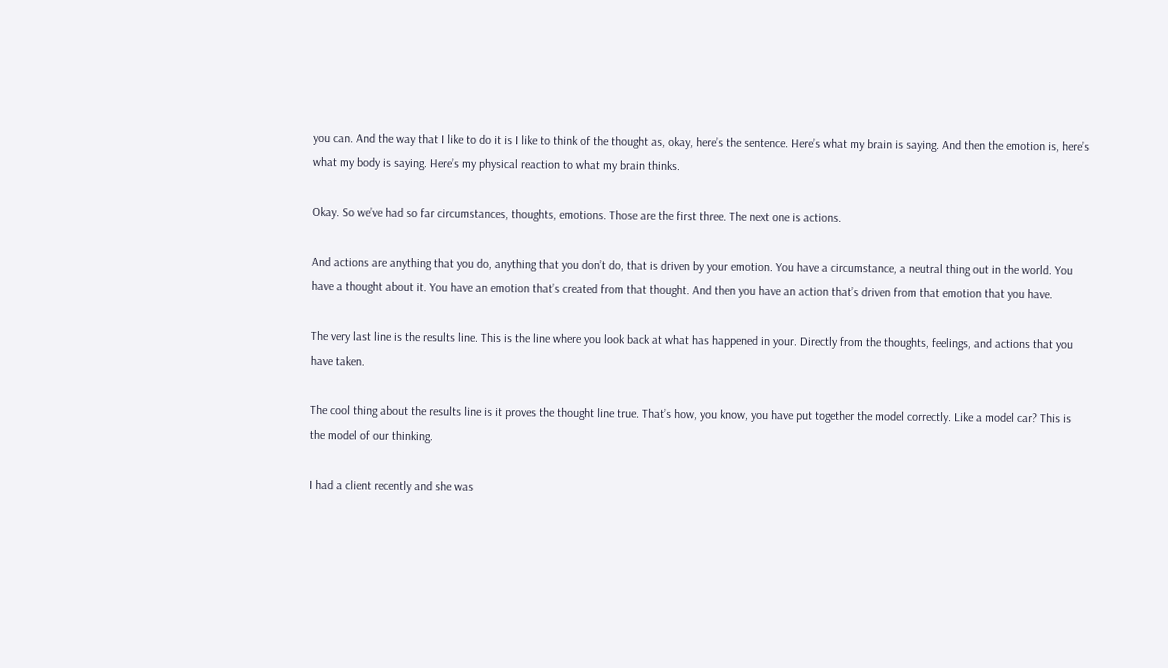you can. And the way that I like to do it is I like to think of the thought as, okay, here’s the sentence. Here’s what my brain is saying. And then the emotion is, here’s what my body is saying. Here’s my physical reaction to what my brain thinks.

Okay. So we’ve had so far circumstances, thoughts, emotions. Those are the first three. The next one is actions.

And actions are anything that you do, anything that you don’t do, that is driven by your emotion. You have a circumstance, a neutral thing out in the world. You have a thought about it. You have an emotion that’s created from that thought. And then you have an action that’s driven from that emotion that you have.

The very last line is the results line. This is the line where you look back at what has happened in your. Directly from the thoughts, feelings, and actions that you have taken.

The cool thing about the results line is it proves the thought line true. That’s how, you know, you have put together the model correctly. Like a model car? This is the model of our thinking.

I had a client recently and she was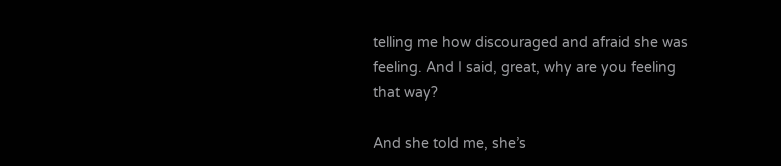telling me how discouraged and afraid she was feeling. And I said, great, why are you feeling that way?

And she told me, she’s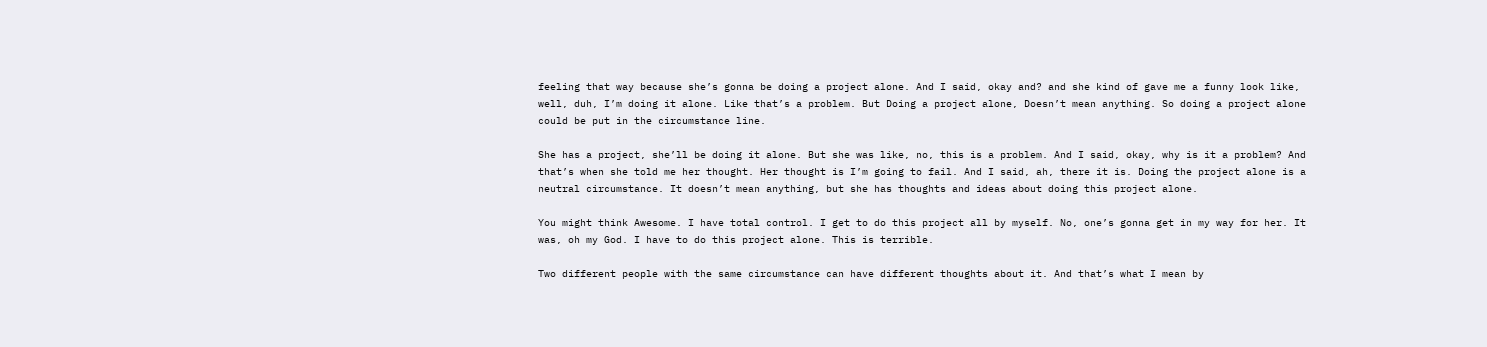feeling that way because she’s gonna be doing a project alone. And I said, okay and? and she kind of gave me a funny look like, well, duh, I’m doing it alone. Like that’s a problem. But Doing a project alone, Doesn’t mean anything. So doing a project alone could be put in the circumstance line.

She has a project, she’ll be doing it alone. But she was like, no, this is a problem. And I said, okay, why is it a problem? And that’s when she told me her thought. Her thought is I’m going to fail. And I said, ah, there it is. Doing the project alone is a neutral circumstance. It doesn’t mean anything, but she has thoughts and ideas about doing this project alone.

You might think Awesome. I have total control. I get to do this project all by myself. No, one’s gonna get in my way for her. It was, oh my God. I have to do this project alone. This is terrible.

Two different people with the same circumstance can have different thoughts about it. And that’s what I mean by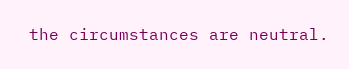the circumstances are neutral.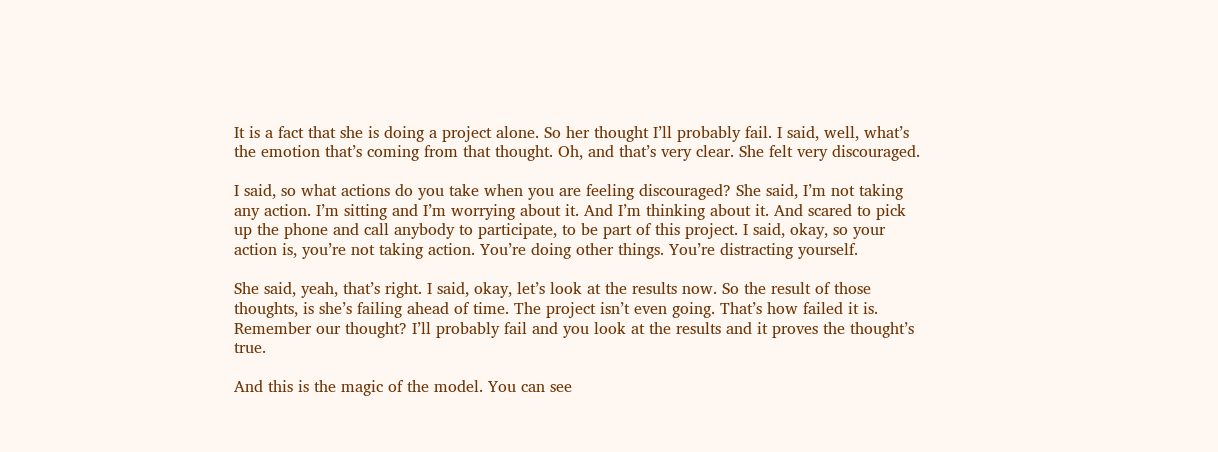It is a fact that she is doing a project alone. So her thought I’ll probably fail. I said, well, what’s the emotion that’s coming from that thought. Oh, and that’s very clear. She felt very discouraged.

I said, so what actions do you take when you are feeling discouraged? She said, I’m not taking any action. I’m sitting and I’m worrying about it. And I’m thinking about it. And scared to pick up the phone and call anybody to participate, to be part of this project. I said, okay, so your action is, you’re not taking action. You’re doing other things. You’re distracting yourself.

She said, yeah, that’s right. I said, okay, let’s look at the results now. So the result of those thoughts, is she’s failing ahead of time. The project isn’t even going. That’s how failed it is. Remember our thought? I’ll probably fail and you look at the results and it proves the thought’s true.

And this is the magic of the model. You can see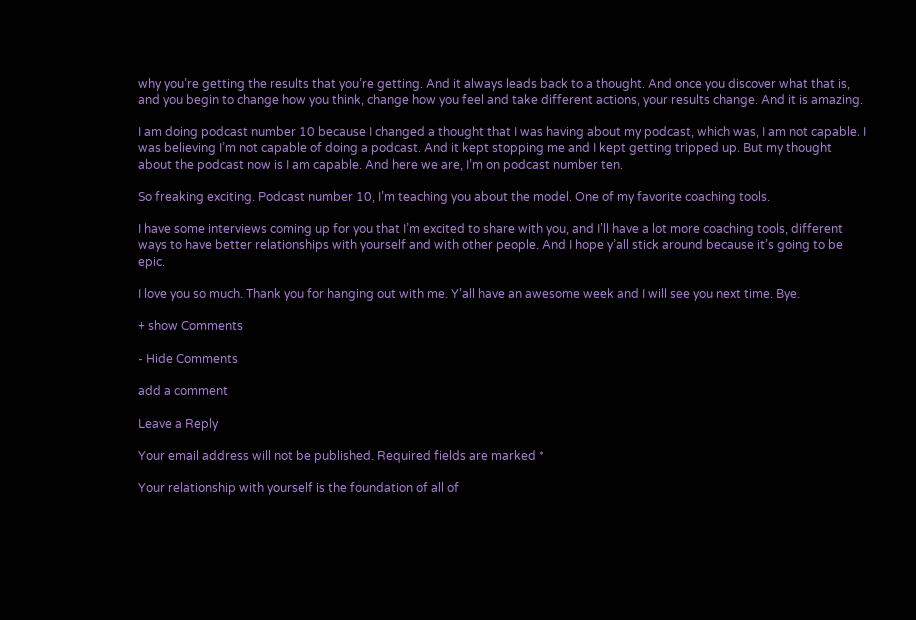why you’re getting the results that you’re getting. And it always leads back to a thought. And once you discover what that is, and you begin to change how you think, change how you feel and take different actions, your results change. And it is amazing.

I am doing podcast number 10 because I changed a thought that I was having about my podcast, which was, I am not capable. I was believing I’m not capable of doing a podcast. And it kept stopping me and I kept getting tripped up. But my thought about the podcast now is I am capable. And here we are, I’m on podcast number ten.

So freaking exciting. Podcast number 10, I’m teaching you about the model. One of my favorite coaching tools.

I have some interviews coming up for you that I’m excited to share with you, and I’ll have a lot more coaching tools, different ways to have better relationships with yourself and with other people. And I hope y’all stick around because it’s going to be epic.

I love you so much. Thank you for hanging out with me. Y’all have an awesome week and I will see you next time. Bye.

+ show Comments

- Hide Comments

add a comment

Leave a Reply

Your email address will not be published. Required fields are marked *

Your relationship with yourself is the foundation of all of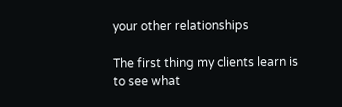your other relationships

The first thing my clients learn is to see what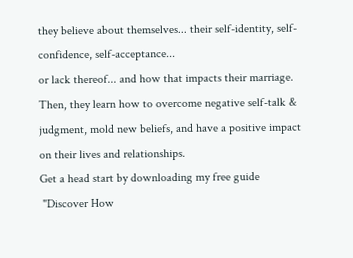they believe about themselves... their self-identity, self-confidence, self-acceptance...
or lack thereof... and how that impacts their marriage.
Then, they learn how to overcome negative self-talk & judgment, mold new beliefs, and have a positive impact on their lives and relationships.
Get a head start by downloading my free guide
 "Discover How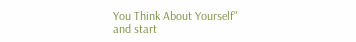You Think About Yourself"
and start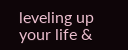leveling up your life &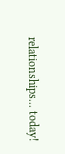relationships... today!